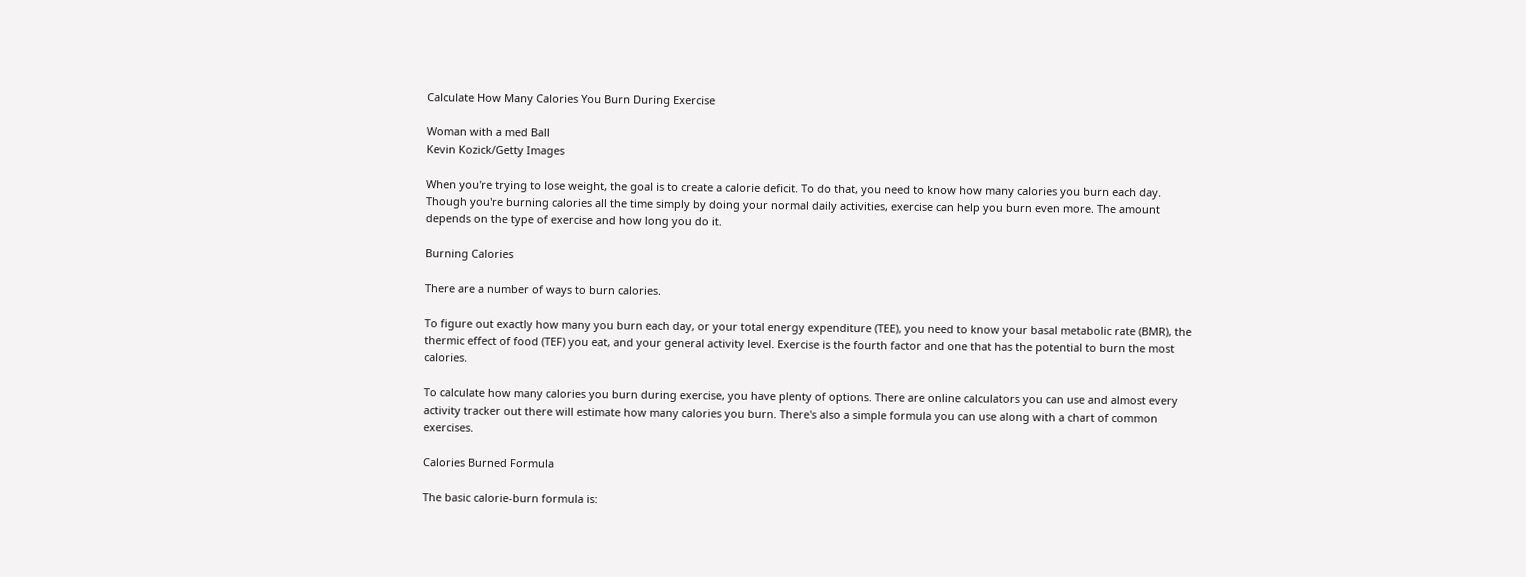Calculate How Many Calories You Burn During Exercise

Woman with a med Ball
Kevin Kozick/Getty Images

When you're trying to lose weight, the goal is to create a calorie deficit. To do that, you need to know how many calories you burn each day. Though you're burning calories all the time simply by doing your normal daily activities, exercise can help you burn even more. The amount depends on the type of exercise and how long you do it.

Burning Calories

There are a number of ways to burn calories.

To figure out exactly how many you burn each day, or your total energy expenditure (TEE), you need to know your basal metabolic rate (BMR), the thermic effect of food (TEF) you eat, and your general activity level. Exercise is the fourth factor and one that has the potential to burn the most calories.

To calculate how many calories you burn during exercise, you have plenty of options. There are online calculators you can use and almost every activity tracker out there will estimate how many calories you burn. There's also a simple formula you can use along with a chart of common exercises.

Calories Burned Formula

The basic calorie-burn formula is: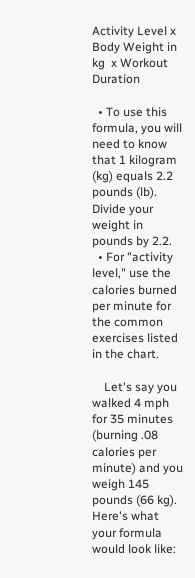Activity Level x Body Weight in kg  x Workout Duration

  • To use this formula, you will need to know that 1 kilogram (kg) equals 2.2 pounds (lb). Divide your weight in pounds by 2.2.
  • For "activity level," use the calories burned per minute for the common exercises listed in the chart.

    Let's say you walked 4 mph for 35 minutes (burning .08 calories per minute) and you weigh 145 pounds (66 kg). Here's what your formula would look like: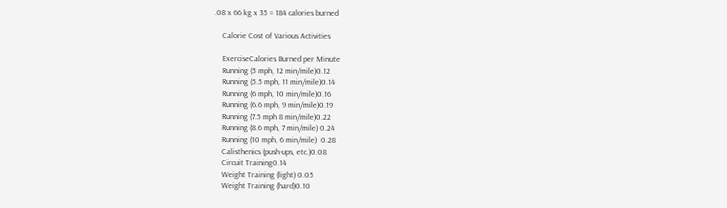.08 x 66 kg x 35 = 184 calories burned

    Calorie Cost of Various Activities

    ExerciseCalories Burned per Minute
    Running (5 mph, 12 min/mile)0.12
    Running (5.5 mph, 11 min/mile)0.14
    Running (6 mph, 10 min/mile)0.16
    Running (6.6 mph, 9 min/mile)0.19
    Running (7.5 mph 8 min/mile)0.22
    Running (8.6 mph, 7 min/mile) 0.24
    Running (10 mph, 6 min/mile)  0.28
    Calisthenics (push-ups, etc.)0.08
    Circuit Training0.14
    Weight Training (light) 0.05
    Weight Training (hard)0.10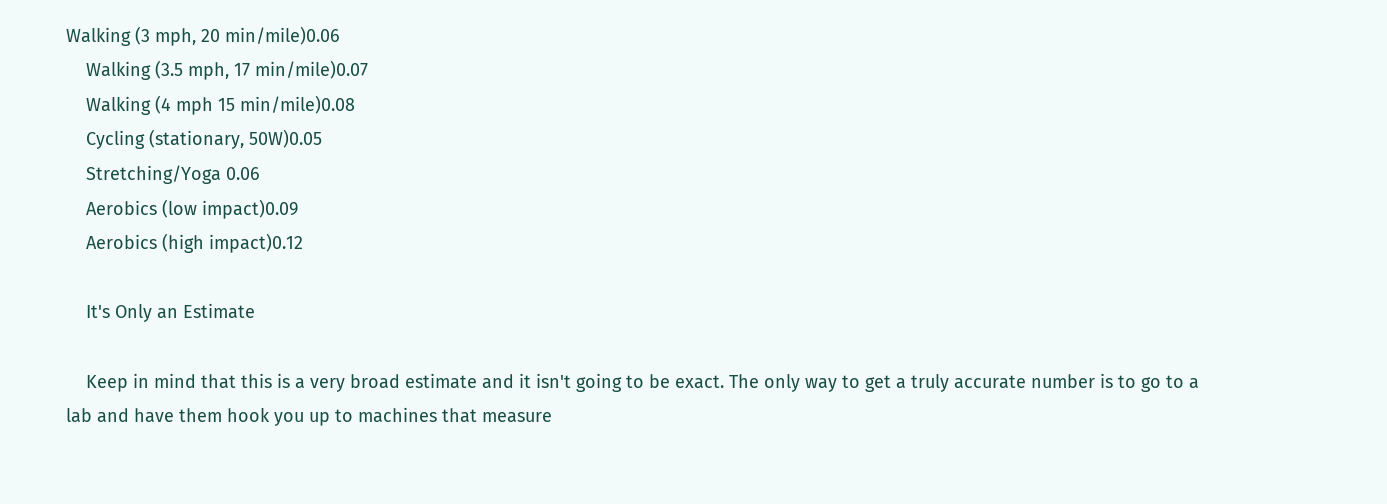Walking (3 mph, 20 min/mile)0.06
    Walking (3.5 mph, 17 min/mile)0.07
    Walking (4 mph 15 min/mile)0.08
    Cycling (stationary, 50W)0.05
    Stretching/Yoga 0.06
    Aerobics (low impact)0.09
    Aerobics (high impact)0.12

    It's Only an Estimate

    Keep in mind that this is a very broad estimate and it isn't going to be exact. The only way to get a truly accurate number is to go to a lab and have them hook you up to machines that measure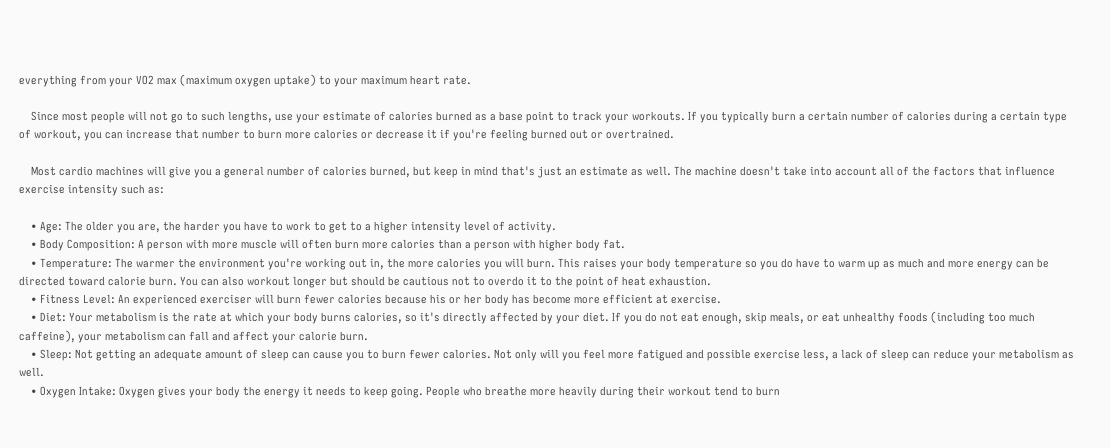everything from your VO2 max (maximum oxygen uptake) to your maximum heart rate.

    Since most people will not go to such lengths, use your estimate of calories burned as a base point to track your workouts. If you typically burn a certain number of calories during a certain type of workout, you can increase that number to burn more calories or decrease it if you're feeling burned out or overtrained.

    Most cardio machines will give you a general number of calories burned, but keep in mind that's just an estimate as well. The machine doesn't take into account all of the factors that influence exercise intensity such as:

    • Age: The older you are, the harder you have to work to get to a higher intensity level of activity.
    • Body Composition: A person with more muscle will often burn more calories than a person with higher body fat.
    • Temperature: The warmer the environment you're working out in, the more calories you will burn. This raises your body temperature so you do have to warm up as much and more energy can be directed toward calorie burn. You can also workout longer but should be cautious not to overdo it to the point of heat exhaustion.
    • Fitness Level: An experienced exerciser will burn fewer calories because his or her body has become more efficient at exercise.
    • Diet: Your metabolism is the rate at which your body burns calories, so it's directly affected by your diet. If you do not eat enough, skip meals, or eat unhealthy foods (including too much caffeine), your metabolism can fall and affect your calorie burn.
    • Sleep: Not getting an adequate amount of sleep can cause you to burn fewer calories. Not only will you feel more fatigued and possible exercise less, a lack of sleep can reduce your metabolism as well.
    • Oxygen Intake: Oxygen gives your body the energy it needs to keep going. People who breathe more heavily during their workout tend to burn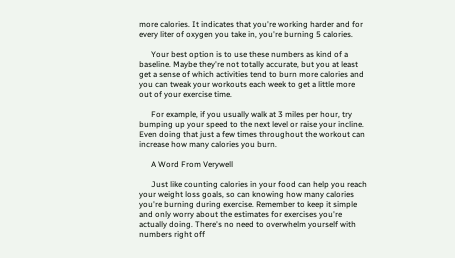more calories. It indicates that you're working harder and for every liter of oxygen you take in, you're burning 5 calories.

      Your best option is to use these numbers as kind of a baseline. Maybe they're not totally accurate, but you at least get a sense of which activities tend to burn more calories and you can tweak your workouts each week to get a little more out of your exercise time.

      For example, if you usually walk at 3 miles per hour, try bumping up your speed to the next level or raise your incline. Even doing that just a few times throughout the workout can increase how many calories you burn.

      A Word From Verywell

      Just like counting calories in your food can help you reach your weight loss goals, so can knowing how many calories you're burning during exercise. Remember to keep it simple and only worry about the estimates for exercises you're actually doing. There's no need to overwhelm yourself with numbers right off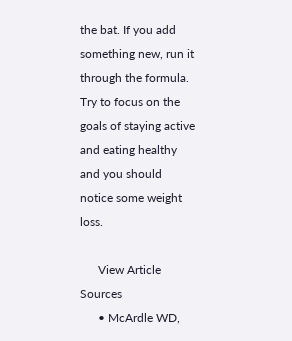the bat. If you add something new, run it through the formula. Try to focus on the goals of staying active and eating healthy and you should notice some weight loss.

      View Article Sources
      • McArdle WD,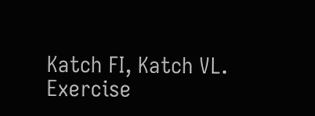Katch FI, Katch VL. Exercise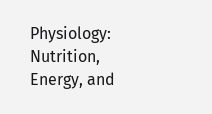Physiology: Nutrition, Energy, and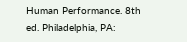Human Performance. 8th ed. Philadelphia, PA: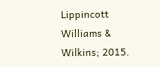Lippincott Williams & Wilkins; 2015.